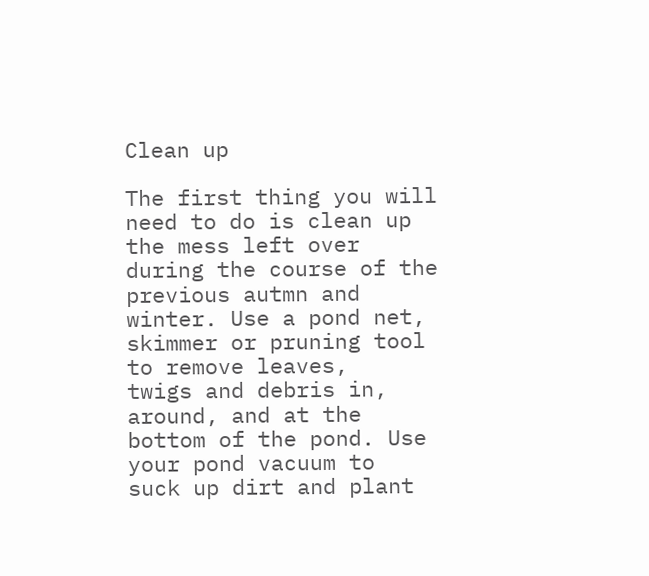Clean up

The first thing you will need to do is clean up the mess left over during the course of the
previous autmn and winter. Use a pond net, skimmer or pruning tool to remove leaves,
twigs and debris in, around, and at the bottom of the pond. Use your pond vacuum to
suck up dirt and plant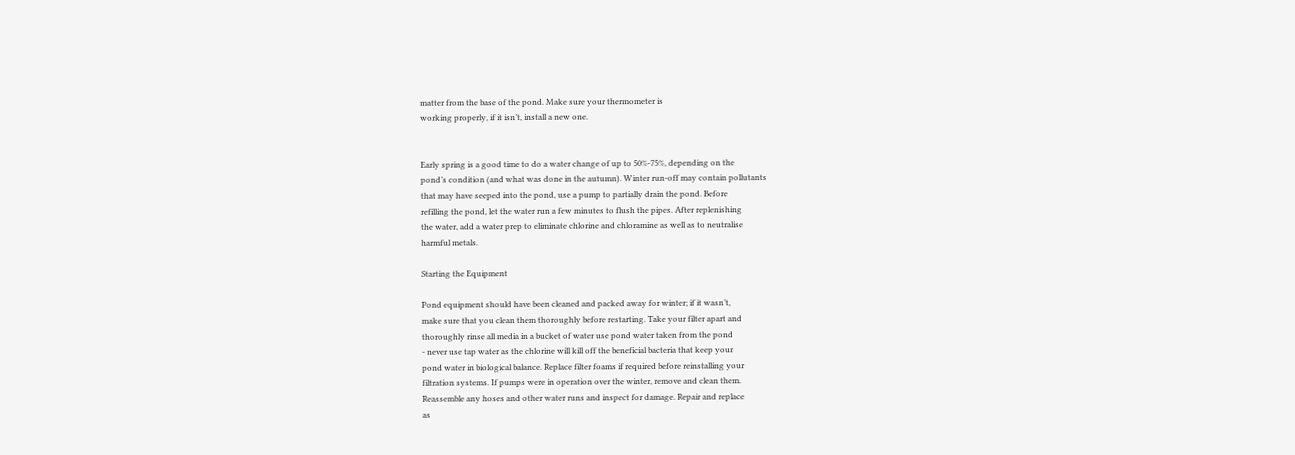matter from the base of the pond. Make sure your thermometer is
working properly, if it isn’t, install a new one.


Early spring is a good time to do a water change of up to 50%-75%, depending on the
pond’s condition (and what was done in the autumn). Winter run-off may contain pollutants
that may have seeped into the pond, use a pump to partially drain the pond. Before
refilling the pond, let the water run a few minutes to flush the pipes. After replenishing
the water, add a water prep to eliminate chlorine and chloramine as well as to neutralise
harmful metals.

Starting the Equipment

Pond equipment should have been cleaned and packed away for winter; if it wasn’t,
make sure that you clean them thoroughly before restarting. Take your filter apart and
thoroughly rinse all media in a bucket of water use pond water taken from the pond
- never use tap water as the chlorine will kill off the beneficial bacteria that keep your
pond water in biological balance. Replace filter foams if required before reinstalling your
filtration systems. If pumps were in operation over the winter, remove and clean them.
Reassemble any hoses and other water runs and inspect for damage. Repair and replace
as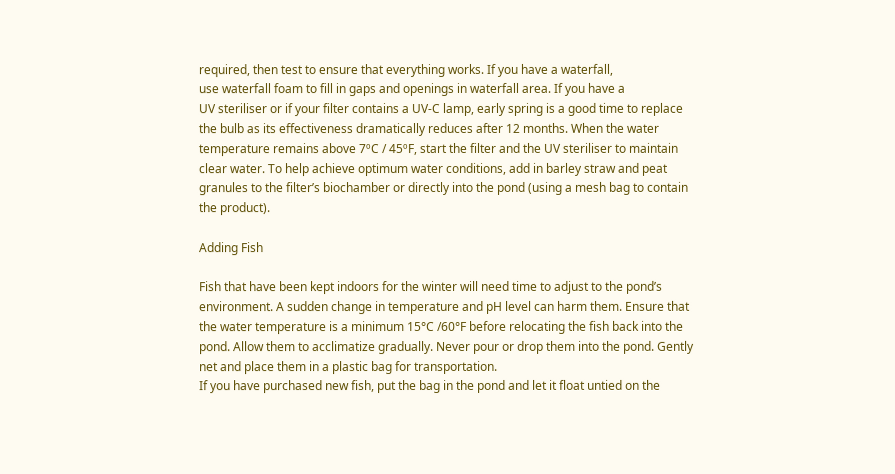required, then test to ensure that everything works. If you have a waterfall,
use waterfall foam to fill in gaps and openings in waterfall area. If you have a
UV steriliser or if your filter contains a UV-C lamp, early spring is a good time to replace
the bulb as its effectiveness dramatically reduces after 12 months. When the water
temperature remains above 7ºC / 45ºF, start the filter and the UV steriliser to maintain
clear water. To help achieve optimum water conditions, add in barley straw and peat
granules to the filter’s biochamber or directly into the pond (using a mesh bag to contain
the product).

Adding Fish

Fish that have been kept indoors for the winter will need time to adjust to the pond’s
environment. A sudden change in temperature and pH level can harm them. Ensure that
the water temperature is a minimum 15°C /60°F before relocating the fish back into the
pond. Allow them to acclimatize gradually. Never pour or drop them into the pond. Gently
net and place them in a plastic bag for transportation.
If you have purchased new fish, put the bag in the pond and let it float untied on the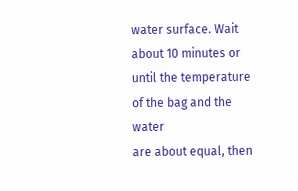water surface. Wait about 10 minutes or until the temperature of the bag and the water
are about equal, then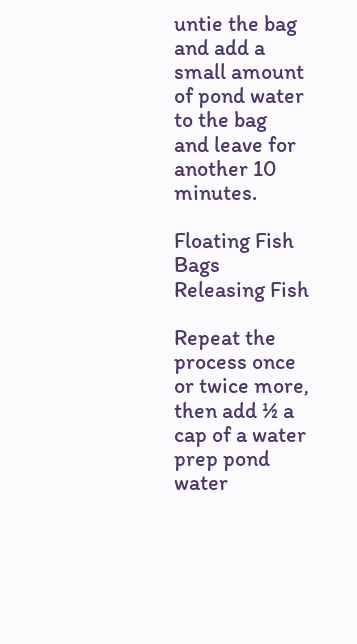untie the bag and add a small amount of pond water to the bag
and leave for another 10 minutes.

Floating Fish Bags          Releasing Fish

Repeat the process once or twice more, then add ½ a
cap of a water prep pond water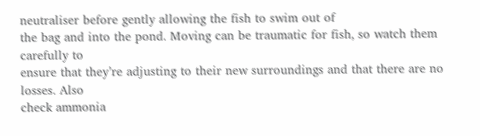neutraliser before gently allowing the fish to swim out of
the bag and into the pond. Moving can be traumatic for fish, so watch them carefully to
ensure that they’re adjusting to their new surroundings and that there are no losses. Also
check ammonia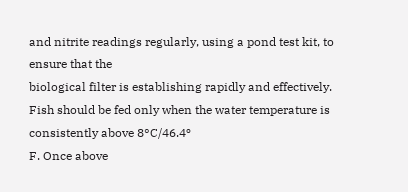and nitrite readings regularly, using a pond test kit, to ensure that the
biological filter is establishing rapidly and effectively.
Fish should be fed only when the water temperature is consistently above 8°C/46.4º
F. Once above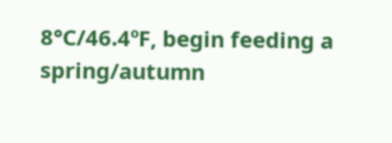8°C/46.4ºF, begin feeding a spring/autumn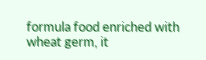formula food enriched with
wheat germ, it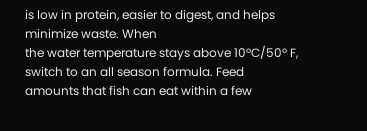is low in protein, easier to digest, and helps minimize waste. When
the water temperature stays above 10ºC/50º F, switch to an all season formula. Feed
amounts that fish can eat within a few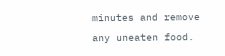minutes and remove any uneaten food.